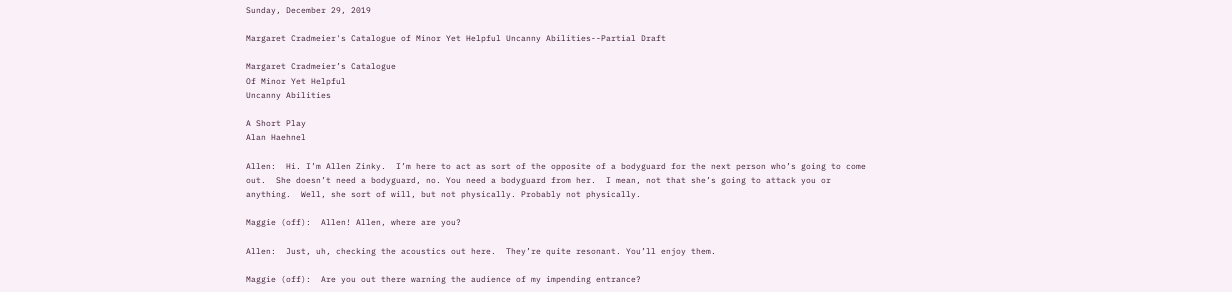Sunday, December 29, 2019

Margaret Cradmeier's Catalogue of Minor Yet Helpful Uncanny Abilities--Partial Draft

Margaret Cradmeier’s Catalogue
Of Minor Yet Helpful
Uncanny Abilities

A Short Play
Alan Haehnel

Allen:  Hi. I’m Allen Zinky.  I’m here to act as sort of the opposite of a bodyguard for the next person who’s going to come out.  She doesn’t need a bodyguard, no. You need a bodyguard from her.  I mean, not that she’s going to attack you or anything.  Well, she sort of will, but not physically. Probably not physically.

Maggie (off):  Allen! Allen, where are you?

Allen:  Just, uh, checking the acoustics out here.  They’re quite resonant. You’ll enjoy them.

Maggie (off):  Are you out there warning the audience of my impending entrance?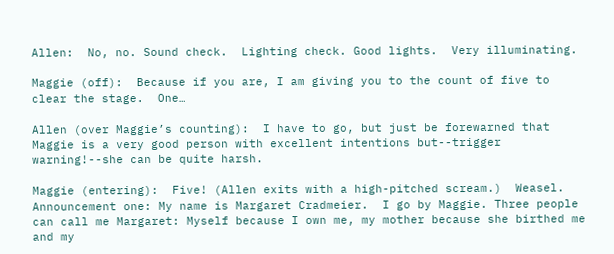Allen:  No, no. Sound check.  Lighting check. Good lights.  Very illuminating.

Maggie (off):  Because if you are, I am giving you to the count of five to clear the stage.  One…

Allen (over Maggie’s counting):  I have to go, but just be forewarned that Maggie is a very good person with excellent intentions but--trigger warning!--she can be quite harsh.

Maggie (entering):  Five! (Allen exits with a high-pitched scream.)  Weasel. Announcement one: My name is Margaret Cradmeier.  I go by Maggie. Three people can call me Margaret: Myself because I own me, my mother because she birthed me and my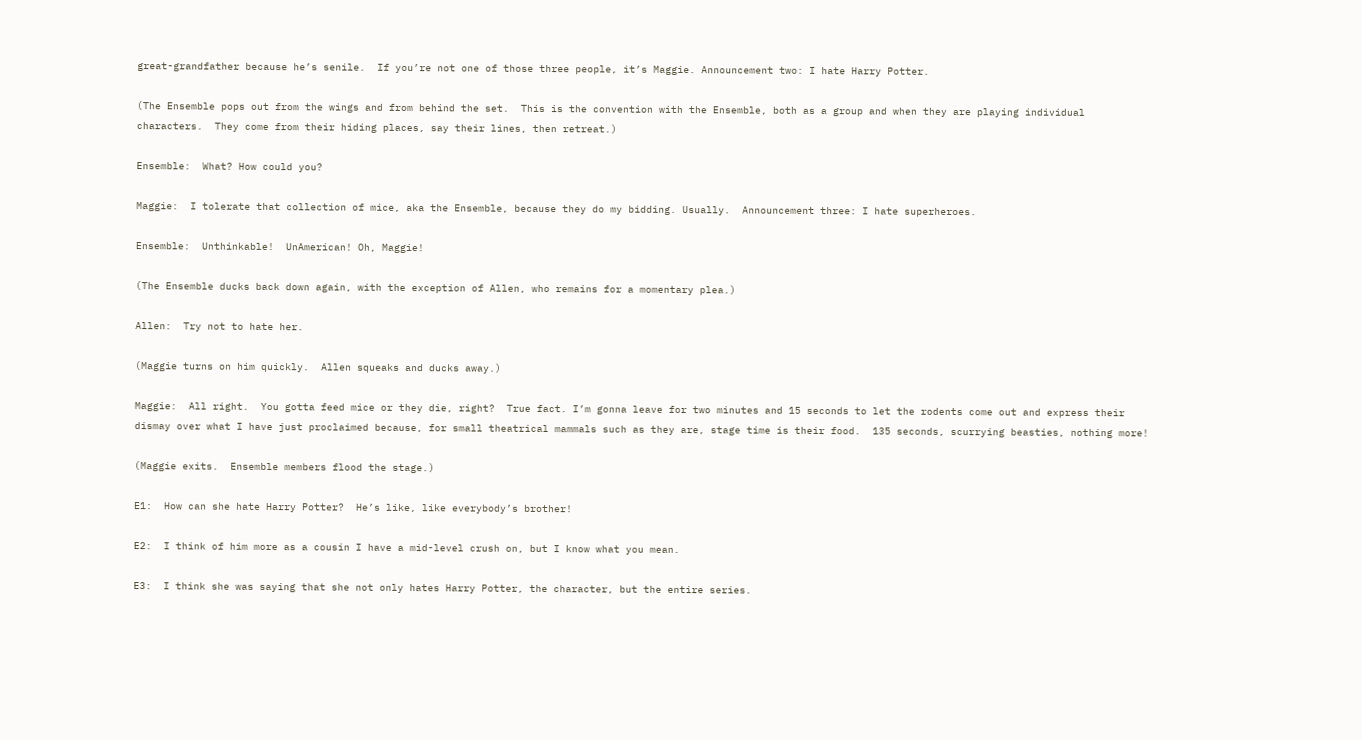great-grandfather because he’s senile.  If you’re not one of those three people, it’s Maggie. Announcement two: I hate Harry Potter.

(The Ensemble pops out from the wings and from behind the set.  This is the convention with the Ensemble, both as a group and when they are playing individual characters.  They come from their hiding places, say their lines, then retreat.)

Ensemble:  What? How could you?

Maggie:  I tolerate that collection of mice, aka the Ensemble, because they do my bidding. Usually.  Announcement three: I hate superheroes.

Ensemble:  Unthinkable!  UnAmerican! Oh, Maggie!

(The Ensemble ducks back down again, with the exception of Allen, who remains for a momentary plea.)

Allen:  Try not to hate her.

(Maggie turns on him quickly.  Allen squeaks and ducks away.)

Maggie:  All right.  You gotta feed mice or they die, right?  True fact. I’m gonna leave for two minutes and 15 seconds to let the rodents come out and express their dismay over what I have just proclaimed because, for small theatrical mammals such as they are, stage time is their food.  135 seconds, scurrying beasties, nothing more!

(Maggie exits.  Ensemble members flood the stage.)

E1:  How can she hate Harry Potter?  He’s like, like everybody’s brother!

E2:  I think of him more as a cousin I have a mid-level crush on, but I know what you mean.

E3:  I think she was saying that she not only hates Harry Potter, the character, but the entire series.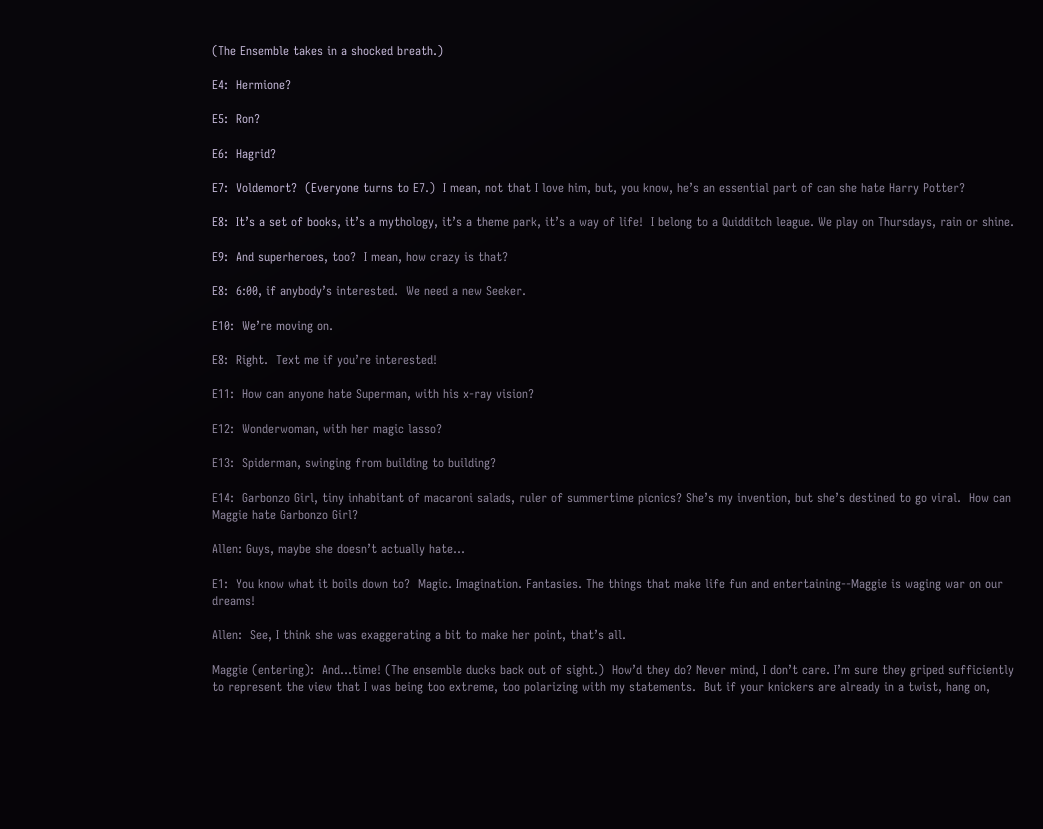(The Ensemble takes in a shocked breath.)

E4:  Hermione?

E5:  Ron?

E6:  Hagrid?

E7:  Voldemort?  (Everyone turns to E7.)  I mean, not that I love him, but, you know, he’s an essential part of can she hate Harry Potter?

E8:  It’s a set of books, it’s a mythology, it’s a theme park, it’s a way of life!  I belong to a Quidditch league. We play on Thursdays, rain or shine.

E9:  And superheroes, too?  I mean, how crazy is that?

E8:  6:00, if anybody’s interested.  We need a new Seeker.

E10:  We’re moving on.

E8:  Right.  Text me if you’re interested!

E11:  How can anyone hate Superman, with his x-ray vision?

E12:  Wonderwoman, with her magic lasso?

E13:  Spiderman, swinging from building to building?

E14:  Garbonzo Girl, tiny inhabitant of macaroni salads, ruler of summertime picnics? She’s my invention, but she’s destined to go viral.  How can Maggie hate Garbonzo Girl?

Allen: Guys, maybe she doesn’t actually hate…

E1:  You know what it boils down to?  Magic. Imagination. Fantasies. The things that make life fun and entertaining--Maggie is waging war on our dreams!

Allen:  See, I think she was exaggerating a bit to make her point, that’s all.

Maggie (entering):  And...time! (The ensemble ducks back out of sight.)  How’d they do? Never mind, I don’t care. I’m sure they griped sufficiently to represent the view that I was being too extreme, too polarizing with my statements.  But if your knickers are already in a twist, hang on,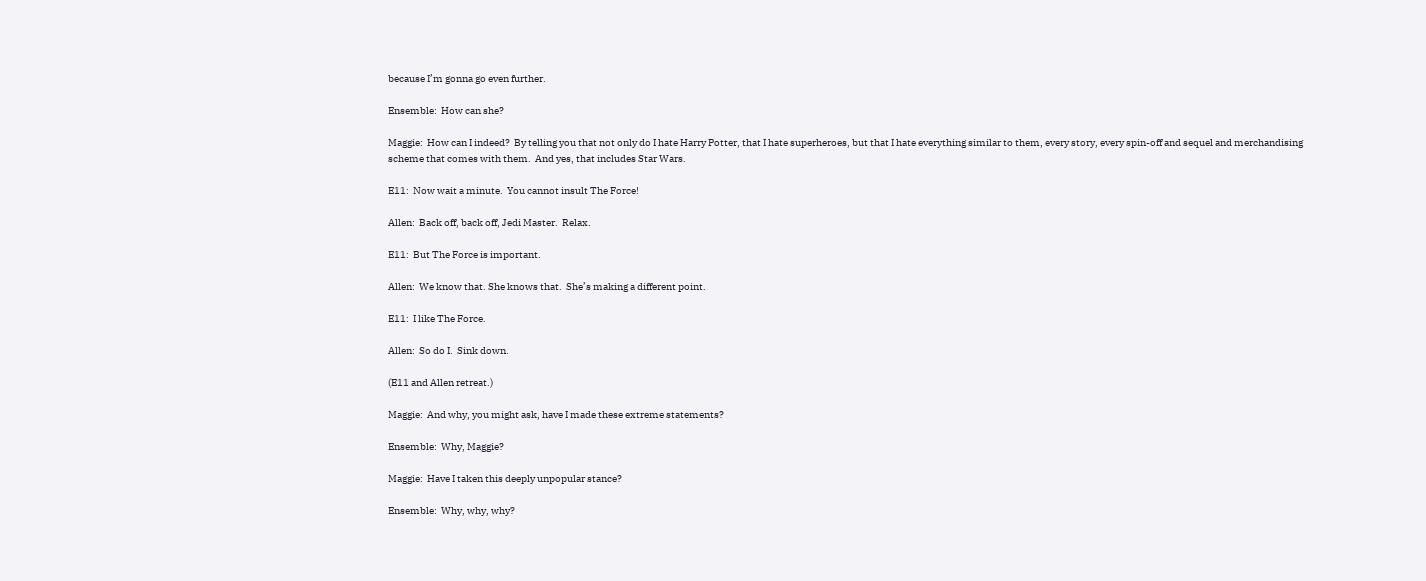because I’m gonna go even further.

Ensemble:  How can she?

Maggie:  How can I indeed?  By telling you that not only do I hate Harry Potter, that I hate superheroes, but that I hate everything similar to them, every story, every spin-off and sequel and merchandising scheme that comes with them.  And yes, that includes Star Wars.

E11:  Now wait a minute.  You cannot insult The Force!

Allen:  Back off, back off, Jedi Master.  Relax.

E11:  But The Force is important.

Allen:  We know that. She knows that.  She’s making a different point.

E11:  I like The Force.

Allen:  So do I.  Sink down.

(E11 and Allen retreat.)

Maggie:  And why, you might ask, have I made these extreme statements?

Ensemble:  Why, Maggie?

Maggie:  Have I taken this deeply unpopular stance?

Ensemble:  Why, why, why?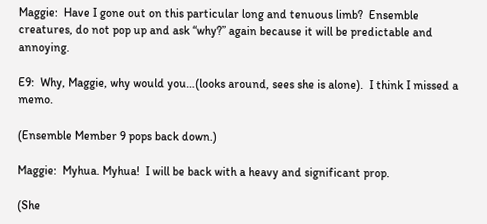Maggie:  Have I gone out on this particular long and tenuous limb?  Ensemble creatures, do not pop up and ask “why?” again because it will be predictable and annoying.

E9:  Why, Maggie, why would you…(looks around, sees she is alone).  I think I missed a memo.

(Ensemble Member 9 pops back down.)

Maggie:  Myhua. Myhua!  I will be back with a heavy and significant prop.

(She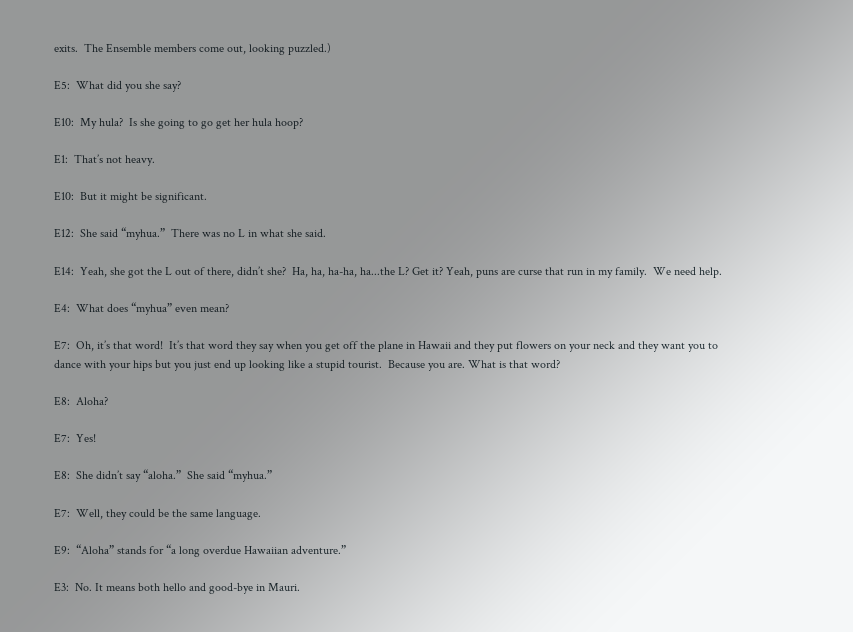exits.  The Ensemble members come out, looking puzzled.)

E5:  What did you she say?

E10:  My hula?  Is she going to go get her hula hoop?

E1:  That’s not heavy.

E10:  But it might be significant.

E12:  She said “myhua.”  There was no L in what she said.

E14:  Yeah, she got the L out of there, didn’t she?  Ha, ha, ha-ha, ha...the L? Get it? Yeah, puns are curse that run in my family.  We need help.

E4:  What does “myhua” even mean?

E7:  Oh, it’s that word!  It’s that word they say when you get off the plane in Hawaii and they put flowers on your neck and they want you to dance with your hips but you just end up looking like a stupid tourist.  Because you are. What is that word?

E8:  Aloha?

E7:  Yes!

E8:  She didn’t say “aloha.”  She said “myhua.”

E7:  Well, they could be the same language.

E9:  “Aloha” stands for “a long overdue Hawaiian adventure.”

E3:  No. It means both hello and good-bye in Mauri.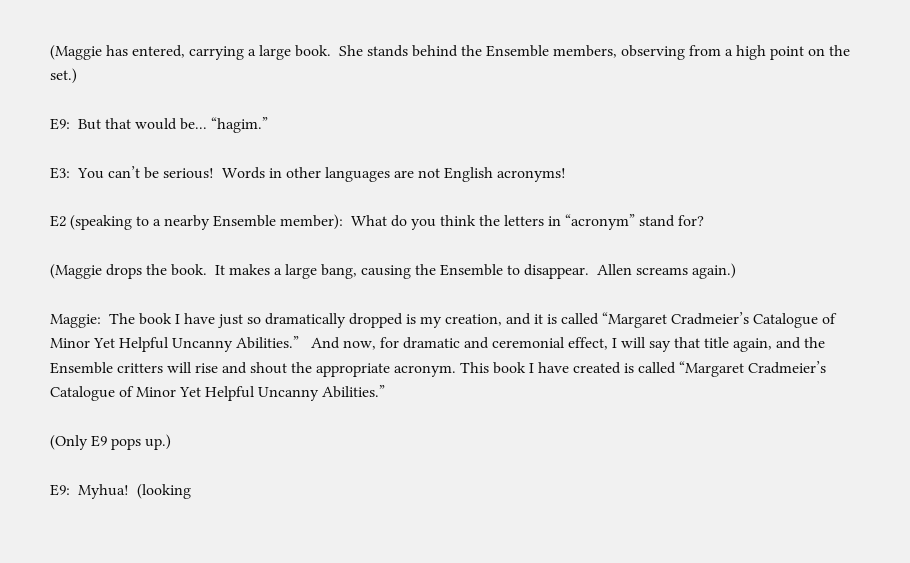(Maggie has entered, carrying a large book.  She stands behind the Ensemble members, observing from a high point on the set.)

E9:  But that would be... “hagim.”

E3:  You can’t be serious!  Words in other languages are not English acronyms!

E2 (speaking to a nearby Ensemble member):  What do you think the letters in “acronym” stand for?

(Maggie drops the book.  It makes a large bang, causing the Ensemble to disappear.  Allen screams again.)

Maggie:  The book I have just so dramatically dropped is my creation, and it is called “Margaret Cradmeier’s Catalogue of Minor Yet Helpful Uncanny Abilities.”   And now, for dramatic and ceremonial effect, I will say that title again, and the Ensemble critters will rise and shout the appropriate acronym. This book I have created is called “Margaret Cradmeier’s Catalogue of Minor Yet Helpful Uncanny Abilities.”

(Only E9 pops up.)

E9:  Myhua!  (looking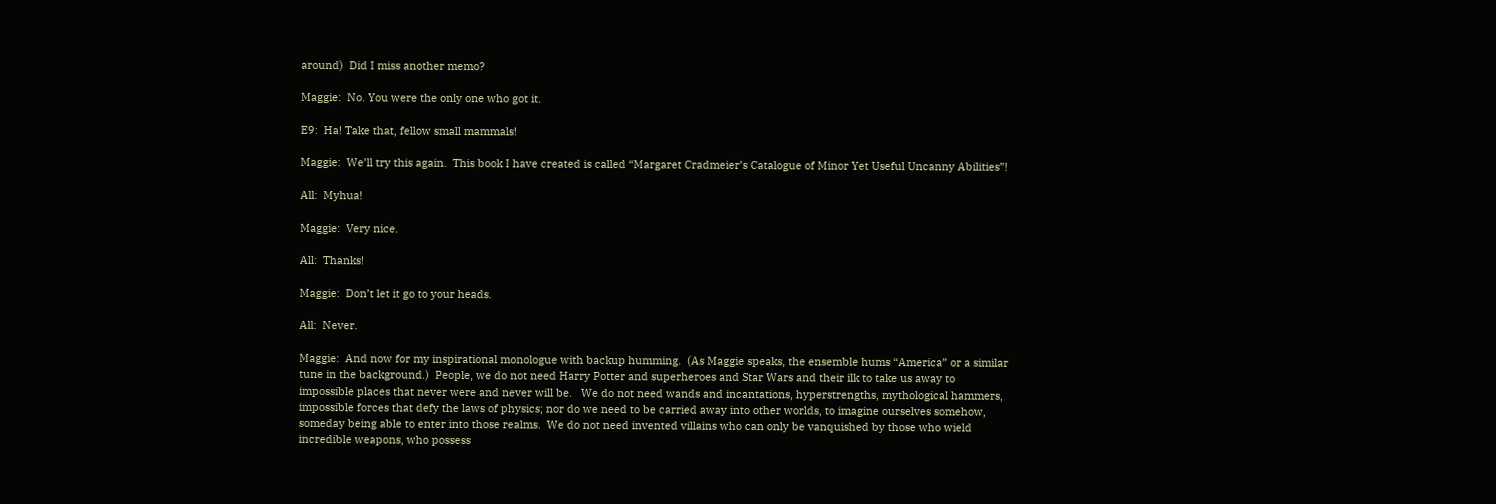around)  Did I miss another memo?

Maggie:  No. You were the only one who got it.

E9:  Ha! Take that, fellow small mammals!

Maggie:  We’ll try this again.  This book I have created is called “Margaret Cradmeier’s Catalogue of Minor Yet Useful Uncanny Abilities”!

All:  Myhua!

Maggie:  Very nice.

All:  Thanks!

Maggie:  Don’t let it go to your heads.

All:  Never.

Maggie:  And now for my inspirational monologue with backup humming.  (As Maggie speaks, the ensemble hums “America” or a similar tune in the background.)  People, we do not need Harry Potter and superheroes and Star Wars and their ilk to take us away to impossible places that never were and never will be.   We do not need wands and incantations, hyperstrengths, mythological hammers, impossible forces that defy the laws of physics; nor do we need to be carried away into other worlds, to imagine ourselves somehow, someday being able to enter into those realms.  We do not need invented villains who can only be vanquished by those who wield incredible weapons, who possess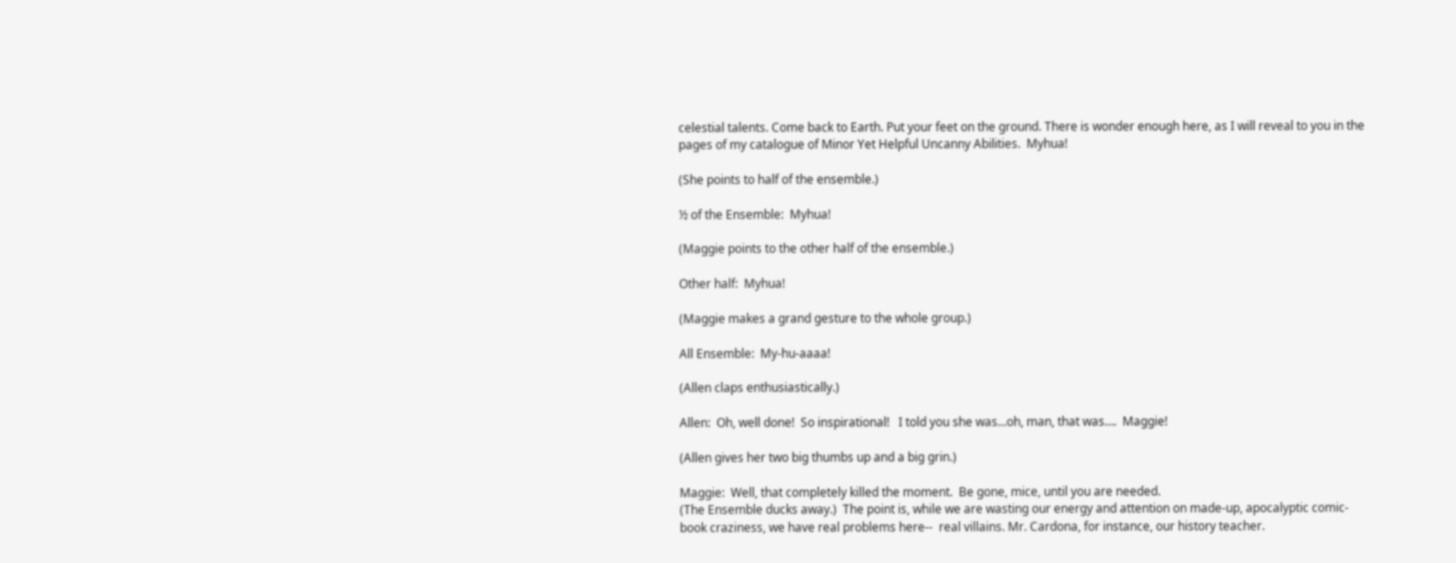celestial talents. Come back to Earth. Put your feet on the ground. There is wonder enough here, as I will reveal to you in the pages of my catalogue of Minor Yet Helpful Uncanny Abilities.  Myhua!

(She points to half of the ensemble.)

½ of the Ensemble:  Myhua!

(Maggie points to the other half of the ensemble.)

Other half:  Myhua!

(Maggie makes a grand gesture to the whole group.)

All Ensemble:  My-hu-aaaa!

(Allen claps enthusiastically.)

Allen:  Oh, well done!  So inspirational!   I told you she was...oh, man, that was….  Maggie!

(Allen gives her two big thumbs up and a big grin.)

Maggie:  Well, that completely killed the moment.  Be gone, mice, until you are needed.
(The Ensemble ducks away.)  The point is, while we are wasting our energy and attention on made-up, apocalyptic comic-book craziness, we have real problems here--  real villains. Mr. Cardona, for instance, our history teacher.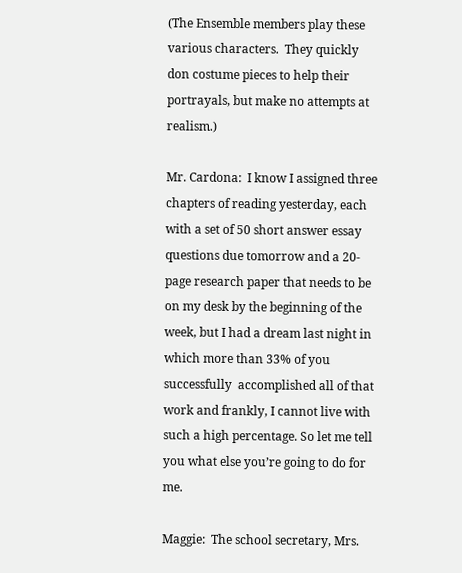(The Ensemble members play these various characters.  They quickly don costume pieces to help their portrayals, but make no attempts at realism.)

Mr. Cardona:  I know I assigned three chapters of reading yesterday, each with a set of 50 short answer essay questions due tomorrow and a 20-page research paper that needs to be on my desk by the beginning of the week, but I had a dream last night in which more than 33% of you successfully  accomplished all of that work and frankly, I cannot live with such a high percentage. So let me tell you what else you’re going to do for me.

Maggie:  The school secretary, Mrs.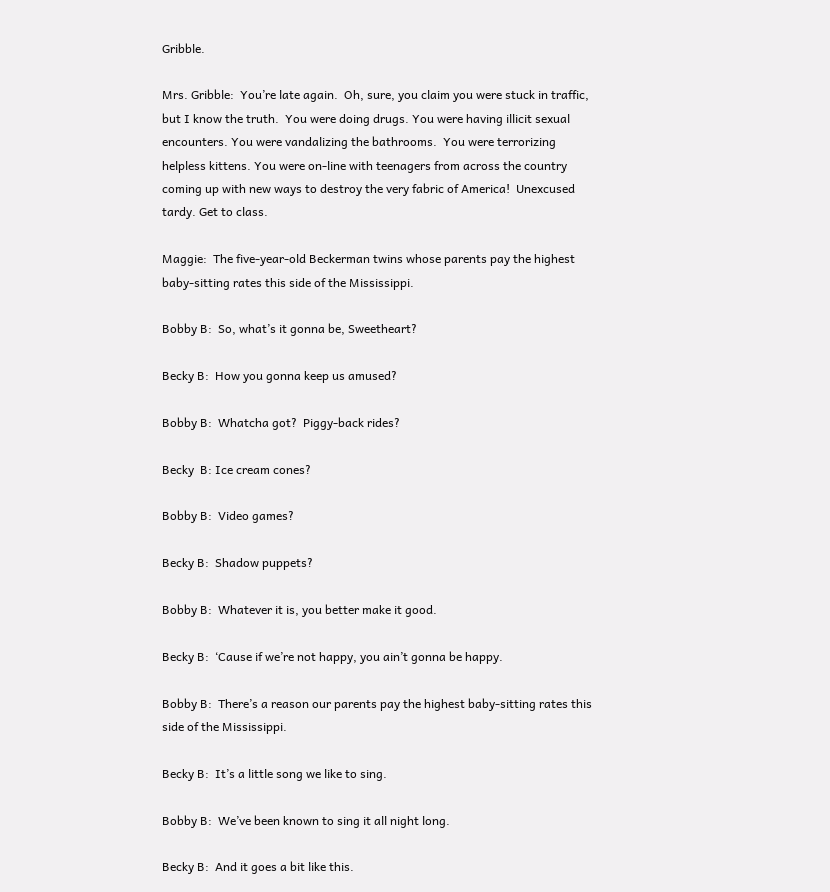Gribble.

Mrs. Gribble:  You’re late again.  Oh, sure, you claim you were stuck in traffic, but I know the truth.  You were doing drugs. You were having illicit sexual encounters. You were vandalizing the bathrooms.  You were terrorizing helpless kittens. You were on-line with teenagers from across the country coming up with new ways to destroy the very fabric of America!  Unexcused tardy. Get to class.

Maggie:  The five-year-old Beckerman twins whose parents pay the highest baby-sitting rates this side of the Mississippi.

Bobby B:  So, what’s it gonna be, Sweetheart?

Becky B:  How you gonna keep us amused?

Bobby B:  Whatcha got?  Piggy-back rides?

Becky  B: Ice cream cones?

Bobby B:  Video games?

Becky B:  Shadow puppets?

Bobby B:  Whatever it is, you better make it good.

Becky B:  ‘Cause if we’re not happy, you ain’t gonna be happy.

Bobby B:  There’s a reason our parents pay the highest baby-sitting rates this side of the Mississippi.

Becky B:  It’s a little song we like to sing.

Bobby B:  We’ve been known to sing it all night long.

Becky B:  And it goes a bit like this.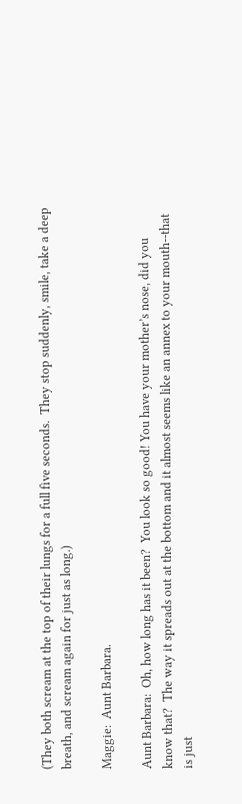(They both scream at the top of their lungs for a full five seconds.  They stop suddenly, smile, take a deep breath, and scream again for just as long.)

Maggie:  Aunt Barbara.

Aunt Barbara:  Oh, how long has it been?  You look so good! You have your mother’s nose, did you know that?  The way it spreads out at the bottom and it almost seems like an annex to your mouth--that is just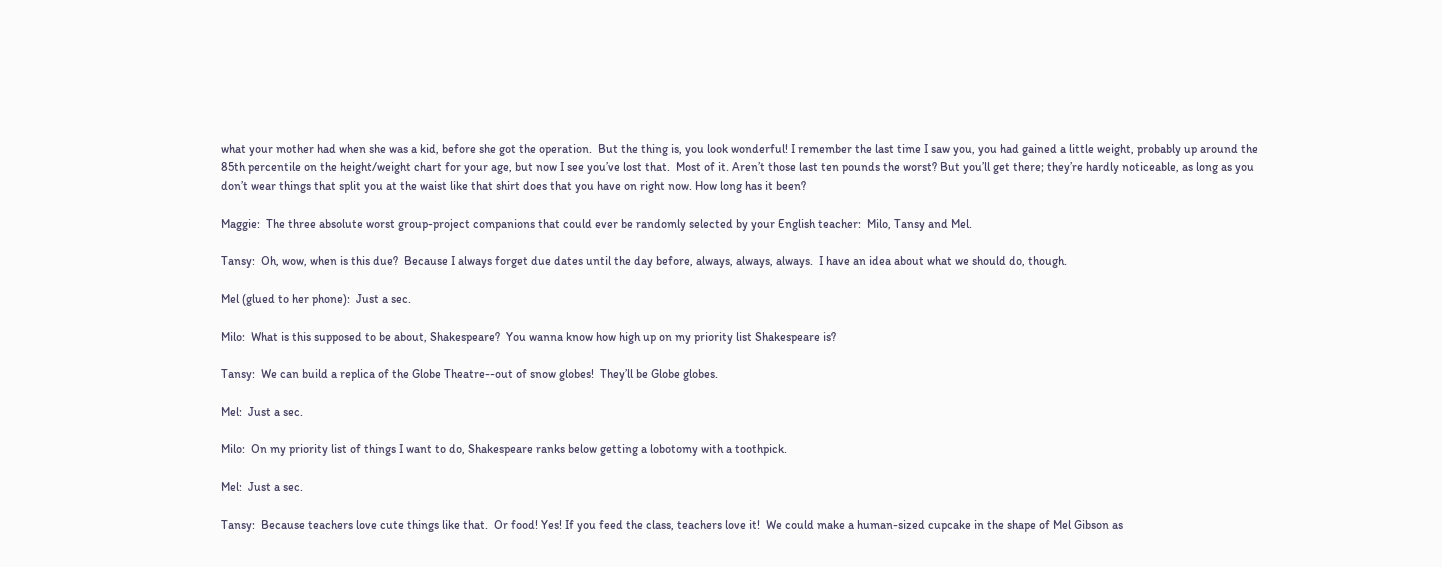what your mother had when she was a kid, before she got the operation.  But the thing is, you look wonderful! I remember the last time I saw you, you had gained a little weight, probably up around the 85th percentile on the height/weight chart for your age, but now I see you’ve lost that.  Most of it. Aren’t those last ten pounds the worst? But you’ll get there; they’re hardly noticeable, as long as you don’t wear things that split you at the waist like that shirt does that you have on right now. How long has it been?

Maggie:  The three absolute worst group-project companions that could ever be randomly selected by your English teacher:  Milo, Tansy and Mel.

Tansy:  Oh, wow, when is this due?  Because I always forget due dates until the day before, always, always, always.  I have an idea about what we should do, though.

Mel (glued to her phone):  Just a sec.

Milo:  What is this supposed to be about, Shakespeare?  You wanna know how high up on my priority list Shakespeare is?

Tansy:  We can build a replica of the Globe Theatre--out of snow globes!  They’ll be Globe globes.

Mel:  Just a sec.

Milo:  On my priority list of things I want to do, Shakespeare ranks below getting a lobotomy with a toothpick.

Mel:  Just a sec.

Tansy:  Because teachers love cute things like that.  Or food! Yes! If you feed the class, teachers love it!  We could make a human-sized cupcake in the shape of Mel Gibson as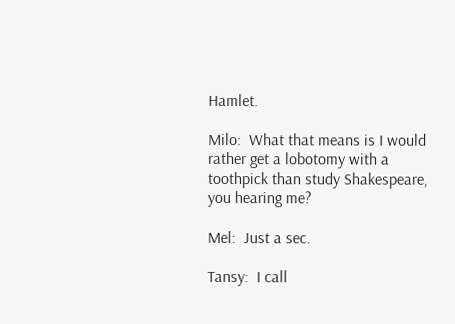Hamlet.

Milo:  What that means is I would rather get a lobotomy with a toothpick than study Shakespeare, you hearing me?

Mel:  Just a sec.

Tansy:  I call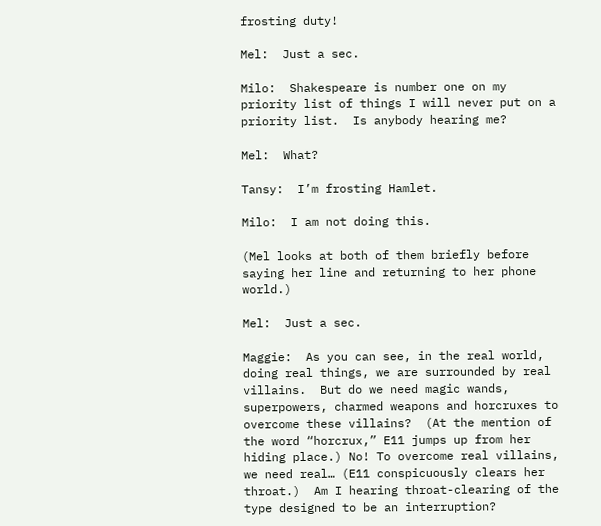frosting duty!

Mel:  Just a sec.

Milo:  Shakespeare is number one on my priority list of things I will never put on a priority list.  Is anybody hearing me?

Mel:  What?

Tansy:  I’m frosting Hamlet.

Milo:  I am not doing this.

(Mel looks at both of them briefly before saying her line and returning to her phone world.)

Mel:  Just a sec.

Maggie:  As you can see, in the real world, doing real things, we are surrounded by real villains.  But do we need magic wands, superpowers, charmed weapons and horcruxes to overcome these villains?  (At the mention of the word “horcrux,” E11 jumps up from her hiding place.) No! To overcome real villains, we need real… (E11 conspicuously clears her throat.)  Am I hearing throat-clearing of the type designed to be an interruption?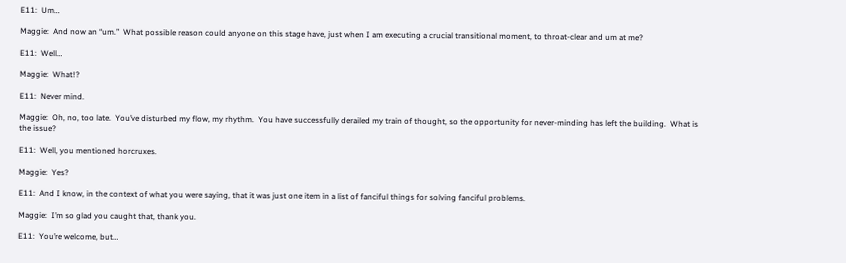E11:  Um…

Maggie:  And now an “um.”  What possible reason could anyone on this stage have, just when I am executing a crucial transitional moment, to throat-clear and um at me?

E11:  Well…

Maggie:  What!?

E11:  Never mind.

Maggie:  Oh, no, too late.  You’ve disturbed my flow, my rhythm.  You have successfully derailed my train of thought, so the opportunity for never-minding has left the building.  What is the issue?

E11:  Well, you mentioned horcruxes.

Maggie:  Yes?

E11:  And I know, in the context of what you were saying, that it was just one item in a list of fanciful things for solving fanciful problems.

Maggie:  I’m so glad you caught that, thank you.

E11:  You’re welcome, but…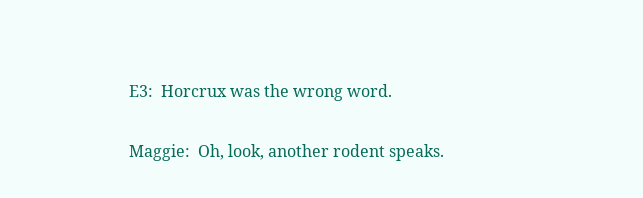E3:  Horcrux was the wrong word.

Maggie:  Oh, look, another rodent speaks.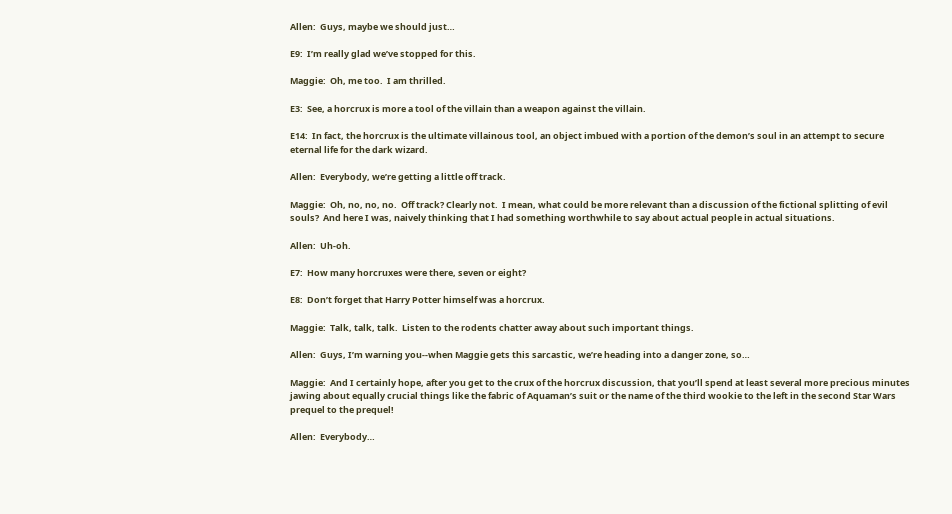Allen:  Guys, maybe we should just…

E9:  I’m really glad we’ve stopped for this.

Maggie:  Oh, me too.  I am thrilled.

E3:  See, a horcrux is more a tool of the villain than a weapon against the villain.

E14:  In fact, the horcrux is the ultimate villainous tool, an object imbued with a portion of the demon’s soul in an attempt to secure eternal life for the dark wizard.

Allen:  Everybody, we’re getting a little off track.

Maggie:  Oh, no, no, no.  Off track? Clearly not.  I mean, what could be more relevant than a discussion of the fictional splitting of evil souls?  And here I was, naively thinking that I had something worthwhile to say about actual people in actual situations.

Allen:  Uh-oh.

E7:  How many horcruxes were there, seven or eight?

E8:  Don’t forget that Harry Potter himself was a horcrux.

Maggie:  Talk, talk, talk.  Listen to the rodents chatter away about such important things.

Allen:  Guys, I’m warning you--when Maggie gets this sarcastic, we’re heading into a danger zone, so…

Maggie:  And I certainly hope, after you get to the crux of the horcrux discussion, that you’ll spend at least several more precious minutes jawing about equally crucial things like the fabric of Aquaman’s suit or the name of the third wookie to the left in the second Star Wars prequel to the prequel!

Allen:  Everybody…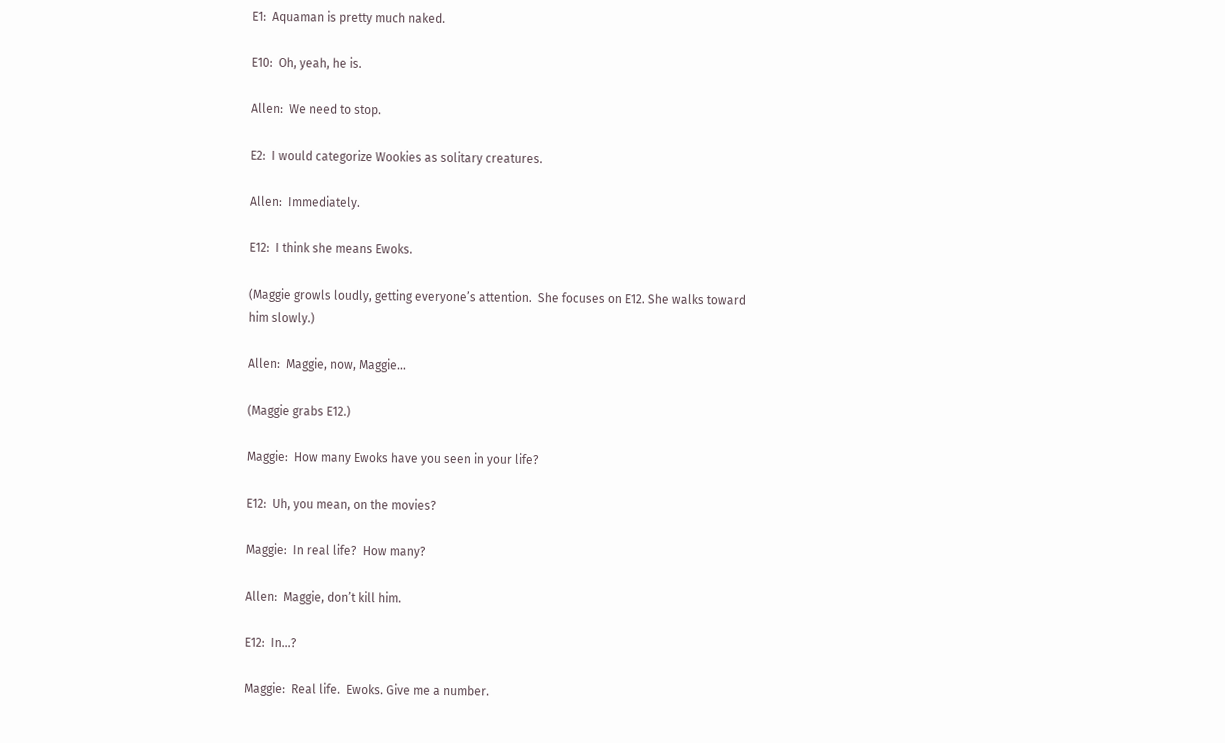E1:  Aquaman is pretty much naked.

E10:  Oh, yeah, he is.

Allen:  We need to stop.

E2:  I would categorize Wookies as solitary creatures.

Allen:  Immediately.

E12:  I think she means Ewoks.

(Maggie growls loudly, getting everyone’s attention.  She focuses on E12. She walks toward him slowly.)

Allen:  Maggie, now, Maggie…

(Maggie grabs E12.)

Maggie:  How many Ewoks have you seen in your life?

E12:  Uh, you mean, on the movies?

Maggie:  In real life?  How many?

Allen:  Maggie, don’t kill him.

E12:  In…?

Maggie:  Real life.  Ewoks. Give me a number.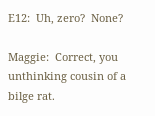E12:  Uh, zero?  None?

Maggie:  Correct, you unthinking cousin of a bilge rat.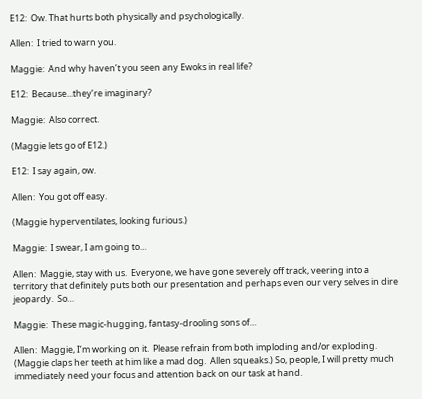E12:  Ow. That hurts both physically and psychologically.

Allen:  I tried to warn you.

Maggie:  And why haven’t you seen any Ewoks in real life?

E12:  Because...they’re imaginary?

Maggie:  Also correct.

(Maggie lets go of E12.)

E12:  I say again, ow.

Allen:  You got off easy.

(Maggie hyperventilates, looking furious.)

Maggie:  I swear, I am going to…

Allen:  Maggie, stay with us.  Everyone, we have gone severely off track, veering into a territory that definitely puts both our presentation and perhaps even our very selves in dire jeopardy.  So…

Maggie:  These magic-hugging, fantasy-drooling sons of…

Allen:  Maggie, I’m working on it.  Please refrain from both imploding and/or exploding.
(Maggie claps her teeth at him like a mad dog.  Allen squeaks.) So, people, I will pretty much immediately need your focus and attention back on our task at hand.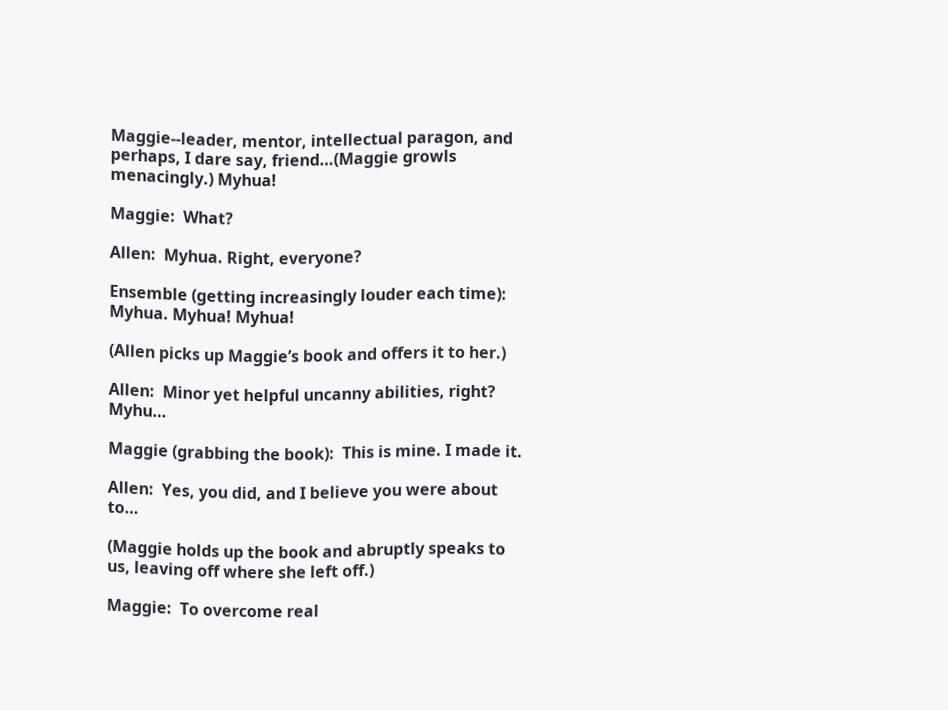Maggie--leader, mentor, intellectual paragon, and perhaps, I dare say, friend…(Maggie growls menacingly.) Myhua!

Maggie:  What?

Allen:  Myhua. Right, everyone?

Ensemble (getting increasingly louder each time):  Myhua. Myhua! Myhua!

(Allen picks up Maggie’s book and offers it to her.)

Allen:  Minor yet helpful uncanny abilities, right?  Myhu…

Maggie (grabbing the book):  This is mine. I made it.

Allen:  Yes, you did, and I believe you were about to…

(Maggie holds up the book and abruptly speaks to us, leaving off where she left off.)

Maggie:  To overcome real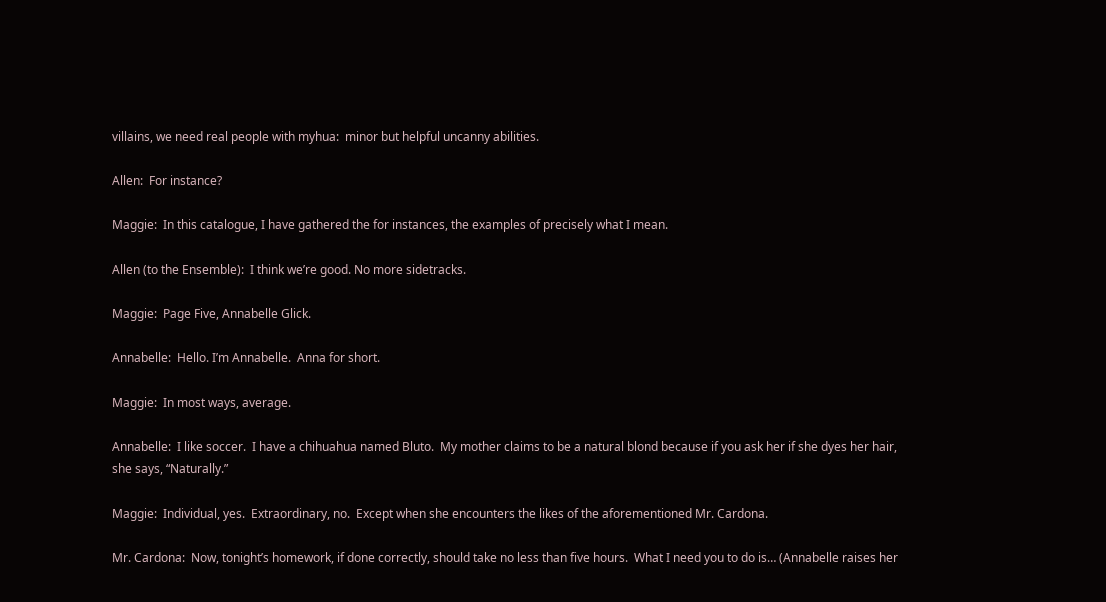villains, we need real people with myhua:  minor but helpful uncanny abilities.

Allen:  For instance?

Maggie:  In this catalogue, I have gathered the for instances, the examples of precisely what I mean.

Allen (to the Ensemble):  I think we’re good. No more sidetracks.

Maggie:  Page Five, Annabelle Glick.

Annabelle:  Hello. I’m Annabelle.  Anna for short.

Maggie:  In most ways, average.

Annabelle:  I like soccer.  I have a chihuahua named Bluto.  My mother claims to be a natural blond because if you ask her if she dyes her hair, she says, “Naturally.”

Maggie:  Individual, yes.  Extraordinary, no.  Except when she encounters the likes of the aforementioned Mr. Cardona.

Mr. Cardona:  Now, tonight’s homework, if done correctly, should take no less than five hours.  What I need you to do is… (Annabelle raises her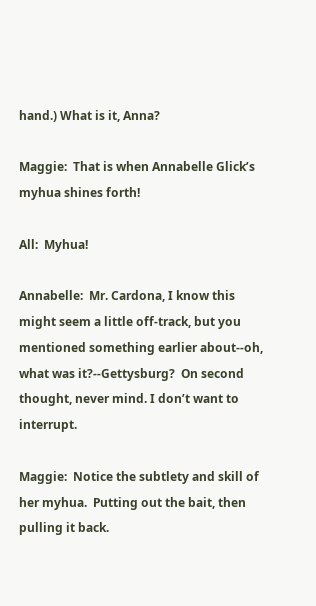hand.) What is it, Anna?

Maggie:  That is when Annabelle Glick’s myhua shines forth!

All:  Myhua!

Annabelle:  Mr. Cardona, I know this might seem a little off-track, but you mentioned something earlier about--oh, what was it?--Gettysburg?  On second thought, never mind. I don’t want to interrupt.

Maggie:  Notice the subtlety and skill of her myhua.  Putting out the bait, then pulling it back.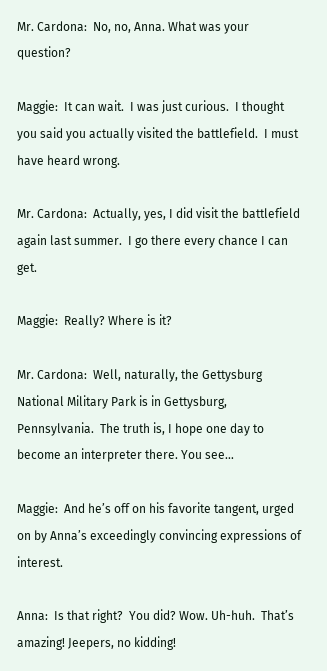Mr. Cardona:  No, no, Anna. What was your question?

Maggie:  It can wait.  I was just curious.  I thought you said you actually visited the battlefield.  I must have heard wrong.

Mr. Cardona:  Actually, yes, I did visit the battlefield again last summer.  I go there every chance I can get.

Maggie:  Really? Where is it?

Mr. Cardona:  Well, naturally, the Gettysburg National Military Park is in Gettysburg, Pennsylvania.  The truth is, I hope one day to become an interpreter there. You see…

Maggie:  And he’s off on his favorite tangent, urged on by Anna’s exceedingly convincing expressions of interest.

Anna:  Is that right?  You did? Wow. Uh-huh.  That’s amazing! Jeepers, no kidding!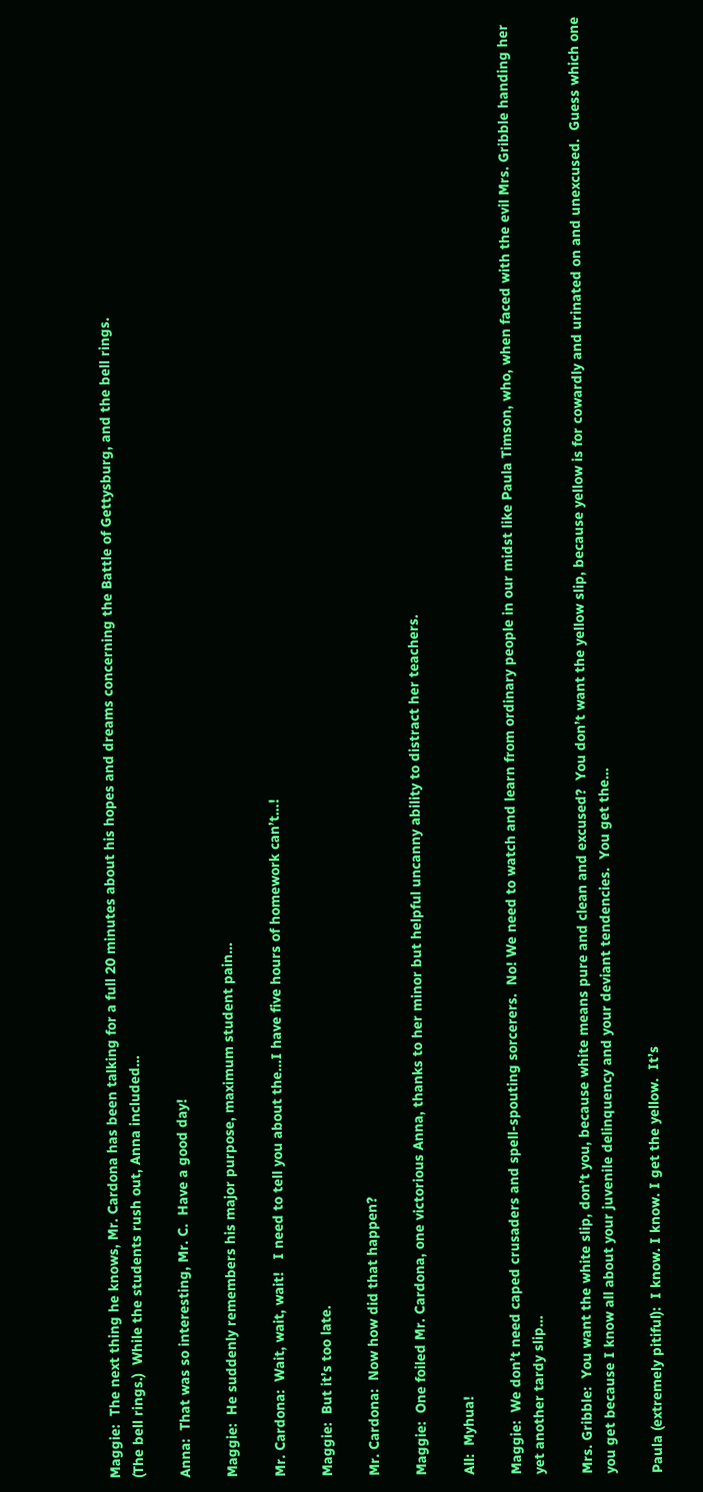Maggie:  The next thing he knows, Mr. Cardona has been talking for a full 20 minutes about his hopes and dreams concerning the Battle of Gettysburg, and the bell rings.
(The bell rings.)  While the students rush out, Anna included…

Anna:  That was so interesting, Mr. C.  Have a good day!

Maggie:  He suddenly remembers his major purpose, maximum student pain…

Mr. Cardona:  Wait, wait, wait!   I need to tell you about the...I have five hours of homework can’t…!

Maggie:  But it’s too late.

Mr. Cardona:  Now how did that happen?

Maggie:  One foiled Mr. Cardona, one victorious Anna, thanks to her minor but helpful uncanny ability to distract her teachers.

All:  Myhua!

Maggie:  We don’t need caped crusaders and spell-spouting sorcerers.  No! We need to watch and learn from ordinary people in our midst like Paula Timson, who, when faced with the evil Mrs. Gribble handing her yet another tardy slip…

Mrs. Gribble:  You want the white slip, don’t you, because white means pure and clean and excused?  You don’t want the yellow slip, because yellow is for cowardly and urinated on and unexcused.  Guess which one you get because I know all about your juvenile delinquency and your deviant tendencies.  You get the…

Paula (extremely pitiful):  I know. I know. I get the yellow.  It’s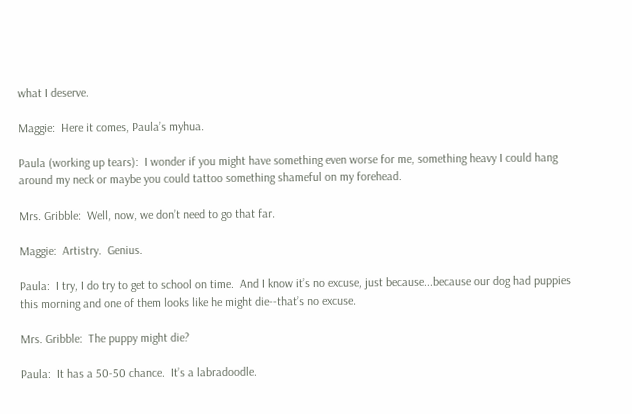what I deserve.

Maggie:  Here it comes, Paula’s myhua.

Paula (working up tears):  I wonder if you might have something even worse for me, something heavy I could hang around my neck or maybe you could tattoo something shameful on my forehead.

Mrs. Gribble:  Well, now, we don’t need to go that far.

Maggie:  Artistry.  Genius.

Paula:  I try, I do try to get to school on time.  And I know it’s no excuse, just because...because our dog had puppies this morning and one of them looks like he might die--that’s no excuse.

Mrs. Gribble:  The puppy might die?

Paula:  It has a 50-50 chance.  It’s a labradoodle.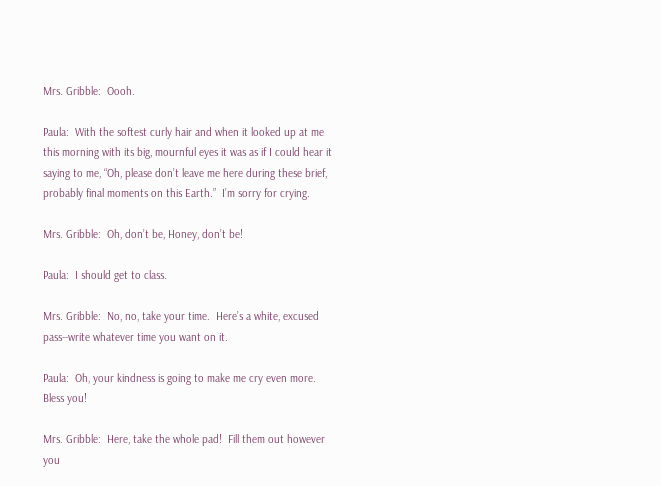Mrs. Gribble:  Oooh.

Paula:  With the softest curly hair and when it looked up at me this morning with its big, mournful eyes it was as if I could hear it saying to me, “Oh, please don’t leave me here during these brief, probably final moments on this Earth.”  I’m sorry for crying.

Mrs. Gribble:  Oh, don’t be, Honey, don’t be!

Paula:  I should get to class.

Mrs. Gribble:  No, no, take your time.  Here’s a white, excused pass--write whatever time you want on it.

Paula:  Oh, your kindness is going to make me cry even more.  Bless you!

Mrs. Gribble:  Here, take the whole pad!  Fill them out however you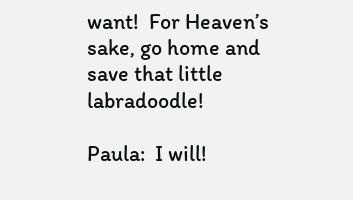want!  For Heaven’s sake, go home and save that little labradoodle!

Paula:  I will!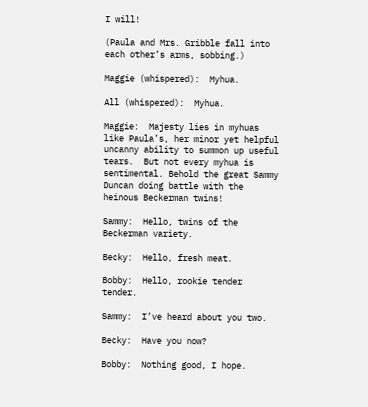I will!

(Paula and Mrs. Gribble fall into each other’s arms, sobbing.)

Maggie (whispered):  Myhua.

All (whispered):  Myhua.

Maggie:  Majesty lies in myhuas like Paula’s, her minor yet helpful uncanny ability to summon up useful tears.  But not every myhua is sentimental. Behold the great Sammy Duncan doing battle with the heinous Beckerman twins!

Sammy:  Hello, twins of the Beckerman variety.

Becky:  Hello, fresh meat.

Bobby:  Hello, rookie tender tender.

Sammy:  I’ve heard about you two.

Becky:  Have you now?

Bobby:  Nothing good, I hope.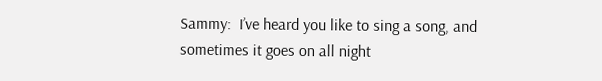Sammy:  I’ve heard you like to sing a song, and sometimes it goes on all night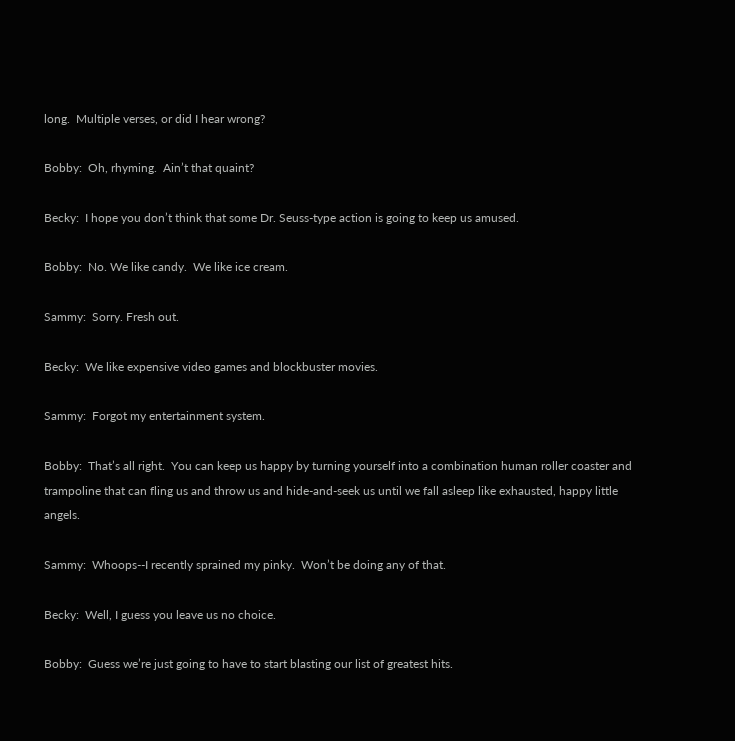long.  Multiple verses, or did I hear wrong?

Bobby:  Oh, rhyming.  Ain’t that quaint?

Becky:  I hope you don’t think that some Dr. Seuss-type action is going to keep us amused.

Bobby:  No. We like candy.  We like ice cream.

Sammy:  Sorry. Fresh out.

Becky:  We like expensive video games and blockbuster movies.

Sammy:  Forgot my entertainment system.

Bobby:  That’s all right.  You can keep us happy by turning yourself into a combination human roller coaster and trampoline that can fling us and throw us and hide-and-seek us until we fall asleep like exhausted, happy little angels.

Sammy:  Whoops--I recently sprained my pinky.  Won’t be doing any of that.

Becky:  Well, I guess you leave us no choice.

Bobby:  Guess we’re just going to have to start blasting our list of greatest hits.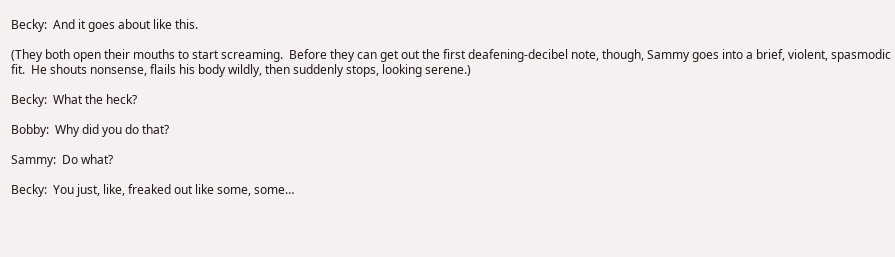Becky:  And it goes about like this.

(They both open their mouths to start screaming.  Before they can get out the first deafening-decibel note, though, Sammy goes into a brief, violent, spasmodic fit.  He shouts nonsense, flails his body wildly, then suddenly stops, looking serene.)

Becky:  What the heck?

Bobby:  Why did you do that?

Sammy:  Do what?

Becky:  You just, like, freaked out like some, some…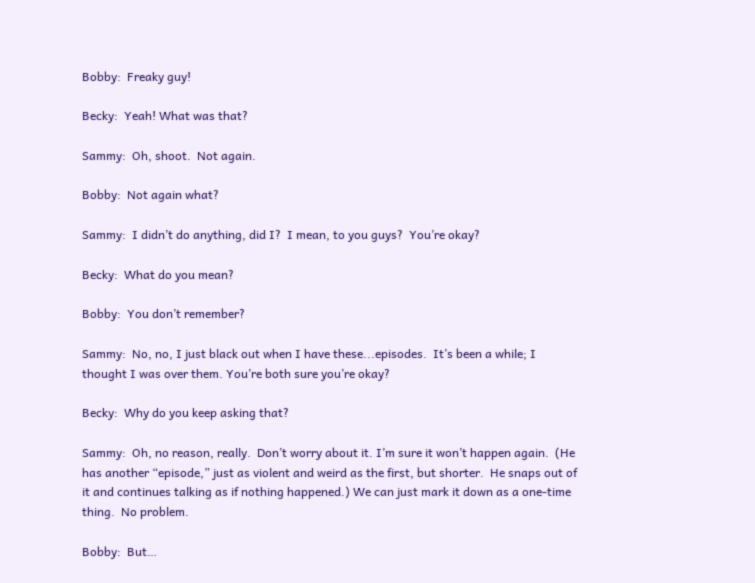Bobby:  Freaky guy!

Becky:  Yeah! What was that?

Sammy:  Oh, shoot.  Not again.

Bobby:  Not again what?

Sammy:  I didn’t do anything, did I?  I mean, to you guys?  You’re okay?

Becky:  What do you mean?

Bobby:  You don’t remember?

Sammy:  No, no, I just black out when I have these...episodes.  It’s been a while; I thought I was over them. You’re both sure you’re okay?

Becky:  Why do you keep asking that?

Sammy:  Oh, no reason, really.  Don’t worry about it. I’m sure it won’t happen again.  (He has another “episode,” just as violent and weird as the first, but shorter.  He snaps out of it and continues talking as if nothing happened.) We can just mark it down as a one-time thing.  No problem.

Bobby:  But…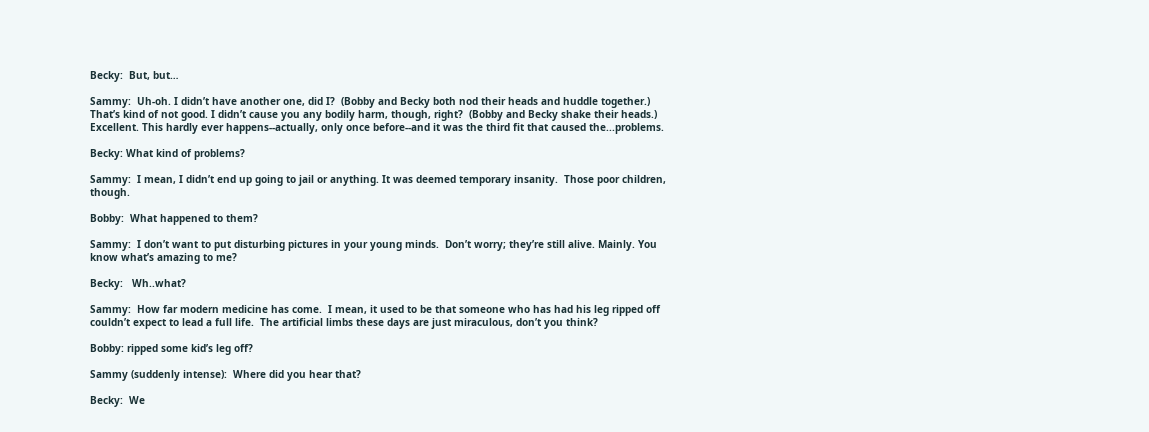Becky:  But, but…

Sammy:  Uh-oh. I didn’t have another one, did I?  (Bobby and Becky both nod their heads and huddle together.)  That’s kind of not good. I didn’t cause you any bodily harm, though, right?  (Bobby and Becky shake their heads.) Excellent. This hardly ever happens--actually, only once before--and it was the third fit that caused the...problems.

Becky: What kind of problems?

Sammy:  I mean, I didn’t end up going to jail or anything. It was deemed temporary insanity.  Those poor children, though.

Bobby:  What happened to them?

Sammy:  I don’t want to put disturbing pictures in your young minds.  Don’t worry; they’re still alive. Mainly. You know what’s amazing to me?

Becky:   Wh..what?

Sammy:  How far modern medicine has come.  I mean, it used to be that someone who has had his leg ripped off couldn’t expect to lead a full life.  The artificial limbs these days are just miraculous, don’t you think?

Bobby: ripped some kid’s leg off?

Sammy (suddenly intense):  Where did you hear that?

Becky:  We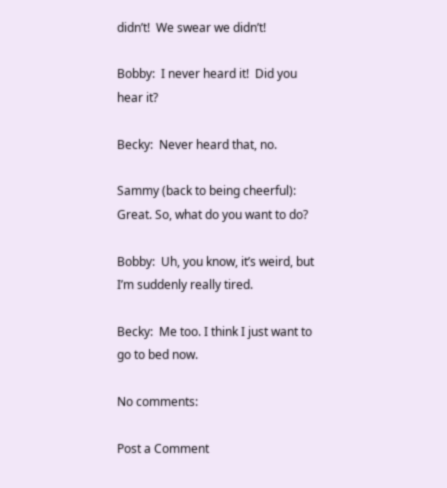didn’t!  We swear we didn’t!

Bobby:  I never heard it!  Did you hear it?

Becky:  Never heard that, no.

Sammy (back to being cheerful):  Great. So, what do you want to do?

Bobby:  Uh, you know, it’s weird, but I’m suddenly really tired.

Becky:  Me too. I think I just want to go to bed now.

No comments:

Post a Comment